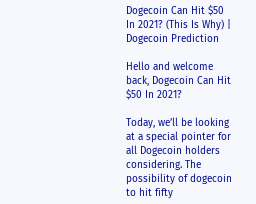Dogecoin Can Hit $50 In 2021? (This Is Why) | Dogecoin Prediction

Hello and welcome back, Dogecoin Can Hit $50 In 2021?

Today, we’ll be looking at a special pointer for all Dogecoin holders considering. The possibility of dogecoin to hit fifty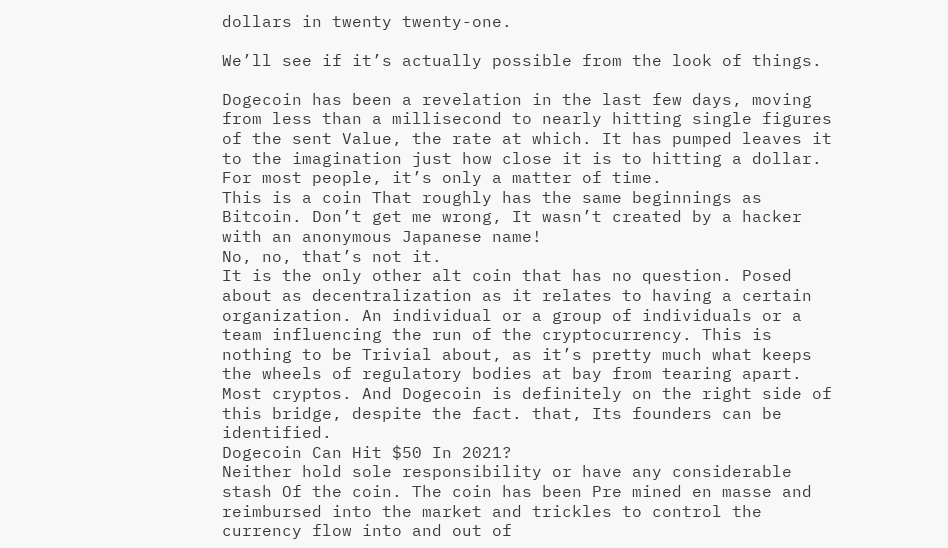dollars in twenty twenty-one.

We’ll see if it’s actually possible from the look of things.

Dogecoin has been a revelation in the last few days, moving
from less than a millisecond to nearly hitting single figures of the sent Value, the rate at which. It has pumped leaves it to the imagination just how close it is to hitting a dollar. For most people, it’s only a matter of time.
This is a coin That roughly has the same beginnings as Bitcoin. Don’t get me wrong, It wasn’t created by a hacker with an anonymous Japanese name!
No, no, that’s not it.
It is the only other alt coin that has no question. Posed about as decentralization as it relates to having a certain organization. An individual or a group of individuals or a team influencing the run of the cryptocurrency. This is nothing to be Trivial about, as it’s pretty much what keeps the wheels of regulatory bodies at bay from tearing apart. Most cryptos. And Dogecoin is definitely on the right side of this bridge, despite the fact. that, Its founders can be identified.
Dogecoin Can Hit $50 In 2021?
Neither hold sole responsibility or have any considerable
stash Of the coin. The coin has been Pre mined en masse and reimbursed into the market and trickles to control the currency flow into and out of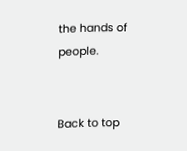the hands of people.


Back to top